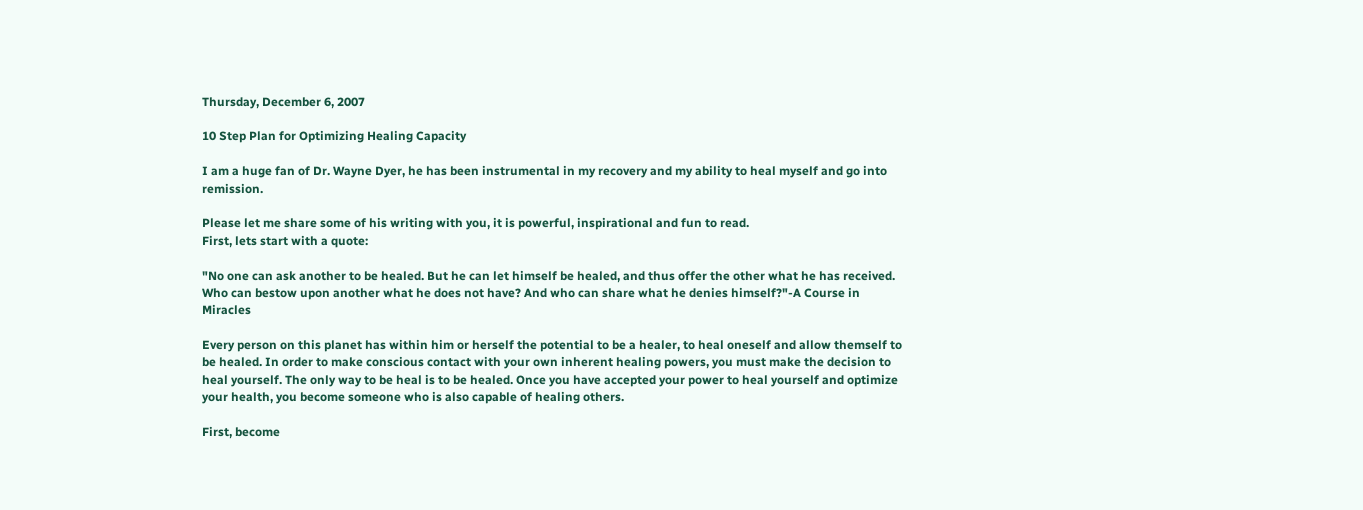Thursday, December 6, 2007

10 Step Plan for Optimizing Healing Capacity

I am a huge fan of Dr. Wayne Dyer, he has been instrumental in my recovery and my ability to heal myself and go into remission.

Please let me share some of his writing with you, it is powerful, inspirational and fun to read.
First, lets start with a quote:

"No one can ask another to be healed. But he can let himself be healed, and thus offer the other what he has received. Who can bestow upon another what he does not have? And who can share what he denies himself?"-A Course in Miracles

Every person on this planet has within him or herself the potential to be a healer, to heal oneself and allow themself to be healed. In order to make conscious contact with your own inherent healing powers, you must make the decision to heal yourself. The only way to be heal is to be healed. Once you have accepted your power to heal yourself and optimize your health, you become someone who is also capable of healing others.

First, become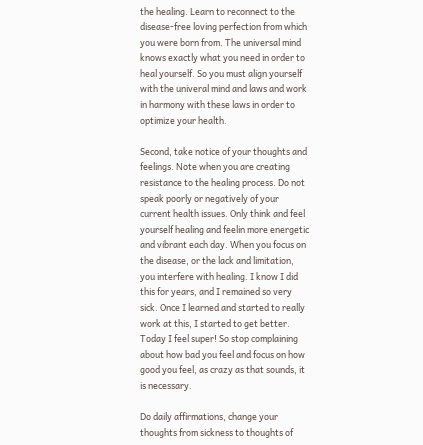the healing. Learn to reconnect to the disease-free loving perfection from which you were born from. The universal mind knows exactly what you need in order to heal yourself. So you must align yourself with the univeral mind and laws and work in harmony with these laws in order to optimize your health.

Second, take notice of your thoughts and feelings. Note when you are creating resistance to the healing process. Do not speak poorly or negatively of your current health issues. Only think and feel yourself healing and feelin more energetic and vibrant each day. When you focus on the disease, or the lack and limitation, you interfere with healing. I know I did this for years, and I remained so very sick. Once I learned and started to really work at this, I started to get better. Today I feel super! So stop complaining about how bad you feel and focus on how good you feel, as crazy as that sounds, it is necessary.

Do daily affirmations, change your thoughts from sickness to thoughts of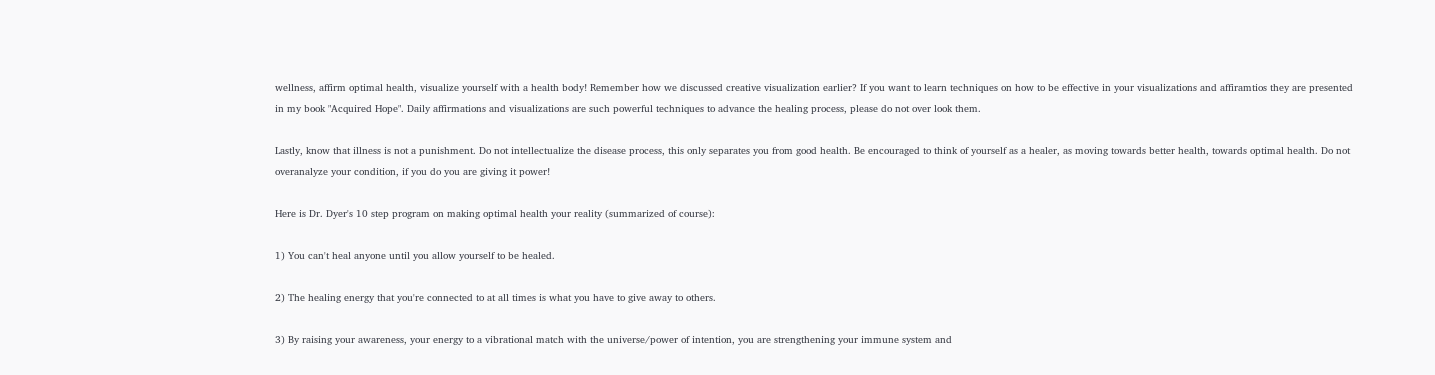wellness, affirm optimal health, visualize yourself with a health body! Remember how we discussed creative visualization earlier? If you want to learn techniques on how to be effective in your visualizations and affiramtios they are presented in my book "Acquired Hope". Daily affirmations and visualizations are such powerful techniques to advance the healing process, please do not over look them.

Lastly, know that illness is not a punishment. Do not intellectualize the disease process, this only separates you from good health. Be encouraged to think of yourself as a healer, as moving towards better health, towards optimal health. Do not overanalyze your condition, if you do you are giving it power!

Here is Dr. Dyer's 10 step program on making optimal health your reality (summarized of course):

1) You can't heal anyone until you allow yourself to be healed.

2) The healing energy that you're connected to at all times is what you have to give away to others.

3) By raising your awareness, your energy to a vibrational match with the universe/power of intention, you are strengthening your immune system and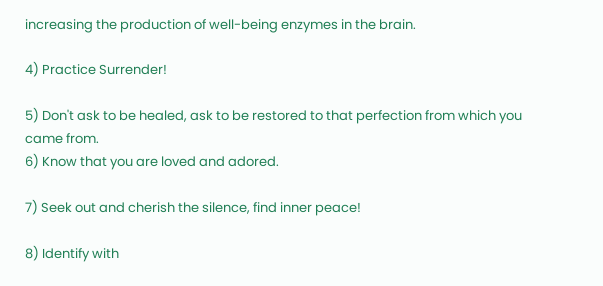increasing the production of well-being enzymes in the brain.

4) Practice Surrender!

5) Don't ask to be healed, ask to be restored to that perfection from which you came from.
6) Know that you are loved and adored.

7) Seek out and cherish the silence, find inner peace!

8) Identify with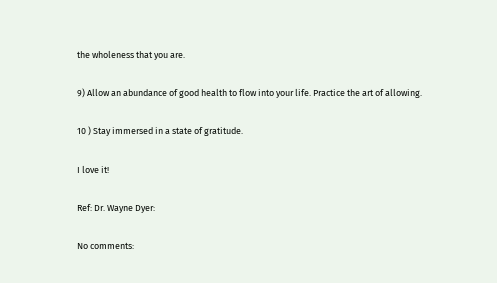the wholeness that you are.

9) Allow an abundance of good health to flow into your life. Practice the art of allowing.

10 ) Stay immersed in a state of gratitude.

I love it!

Ref: Dr. Wayne Dyer:

No comments: